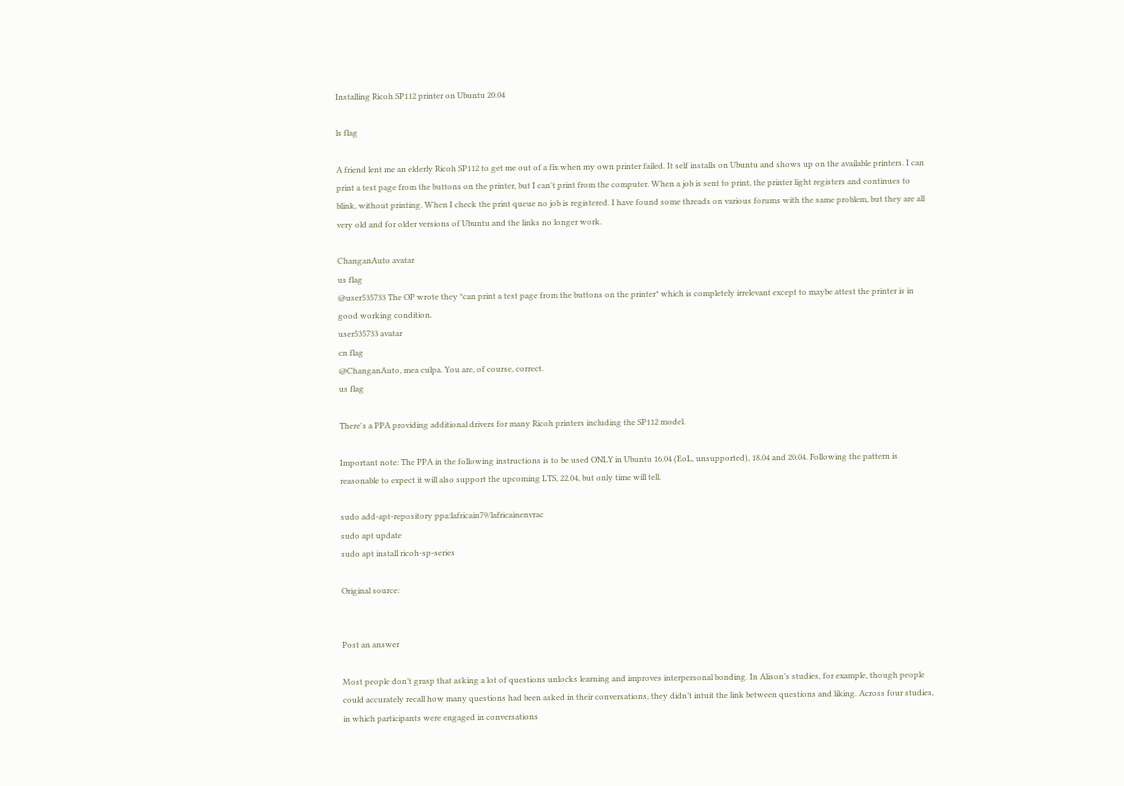Installing Ricoh SP112 printer on Ubuntu 20.04

ls flag

A friend lent me an elderly Ricoh SP112 to get me out of a fix when my own printer failed. It self installs on Ubuntu and shows up on the available printers. I can print a test page from the buttons on the printer, but I can't print from the computer. When a job is sent to print, the printer light registers and continues to blink, without printing. When I check the print queue no job is registered. I have found some threads on various forums with the same problem, but they are all very old and for older versions of Ubuntu and the links no longer work.

ChanganAuto avatar
us flag
@user535733 The OP wrote they *can print a test page from the buttons on the printer* which is completely irrelevant except to maybe attest the printer is in good working condition.
user535733 avatar
cn flag
@ChanganAuto, mea culpa. You are, of course, correct.
us flag

There's a PPA providing additional drivers for many Ricoh printers including the SP112 model.

Important note: The PPA in the following instructions is to be used ONLY in Ubuntu 16.04 (EoL, unsupported), 18.04 and 20.04. Following the pattern is reasonable to expect it will also support the upcoming LTS, 22.04, but only time will tell.

sudo add-apt-repository ppa:lafricain79/lafricainenvrac
sudo apt update
sudo apt install ricoh-sp-series

Original source:


Post an answer

Most people don’t grasp that asking a lot of questions unlocks learning and improves interpersonal bonding. In Alison’s studies, for example, though people could accurately recall how many questions had been asked in their conversations, they didn’t intuit the link between questions and liking. Across four studies, in which participants were engaged in conversations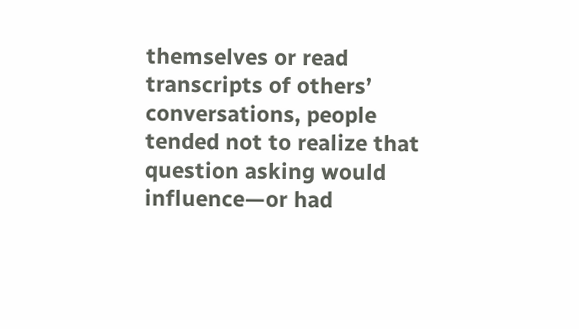themselves or read transcripts of others’ conversations, people tended not to realize that question asking would influence—or had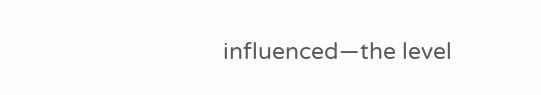influenced—the level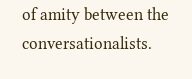of amity between the conversationalists.